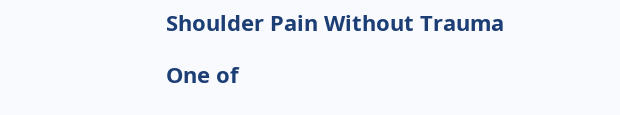Shoulder Pain Without Trauma

One of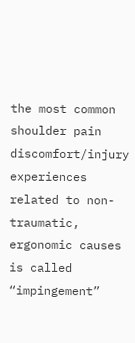the most common shoulder pain discomfort/injury experiences related to non-traumatic, ergonomic causes is called “impingement”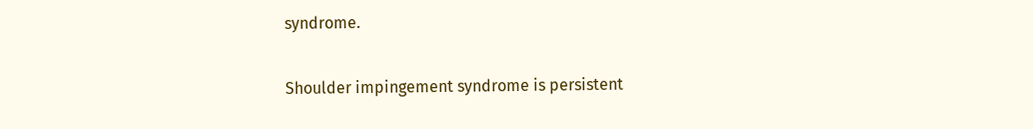syndrome.

Shoulder impingement syndrome is persistent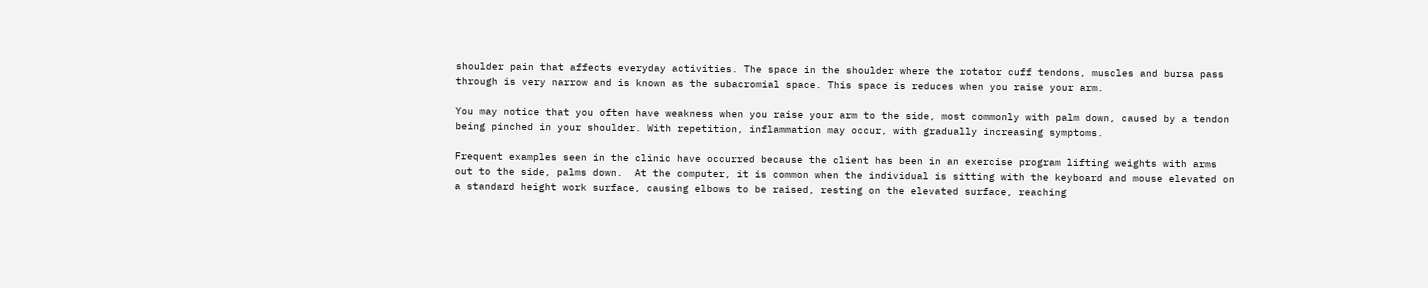shoulder pain that affects everyday activities. The space in the shoulder where the rotator cuff tendons, muscles and bursa pass through is very narrow and is known as the subacromial space. This space is reduces when you raise your arm.

You may notice that you often have weakness when you raise your arm to the side, most commonly with palm down, caused by a tendon being pinched in your shoulder. With repetition, inflammation may occur, with gradually increasing symptoms.

Frequent examples seen in the clinic have occurred because the client has been in an exercise program lifting weights with arms out to the side, palms down.  At the computer, it is common when the individual is sitting with the keyboard and mouse elevated on a standard height work surface, causing elbows to be raised, resting on the elevated surface, reaching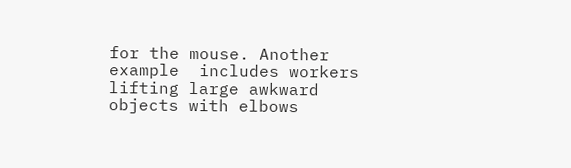for the mouse. Another example  includes workers lifting large awkward objects with elbows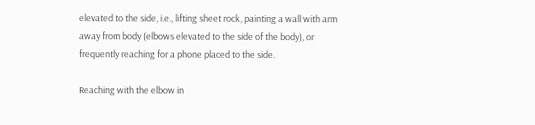elevated to the side, i.e., lifting sheet rock, painting a wall with arm away from body (elbows elevated to the side of the body), or frequently reaching for a phone placed to the side.

Reaching with the elbow in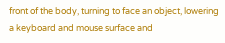front of the body, turning to face an object, lowering a keyboard and mouse surface and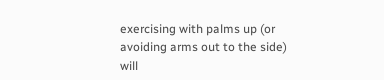exercising with palms up (or avoiding arms out to the side) will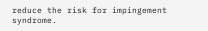reduce the risk for impingement syndrome.